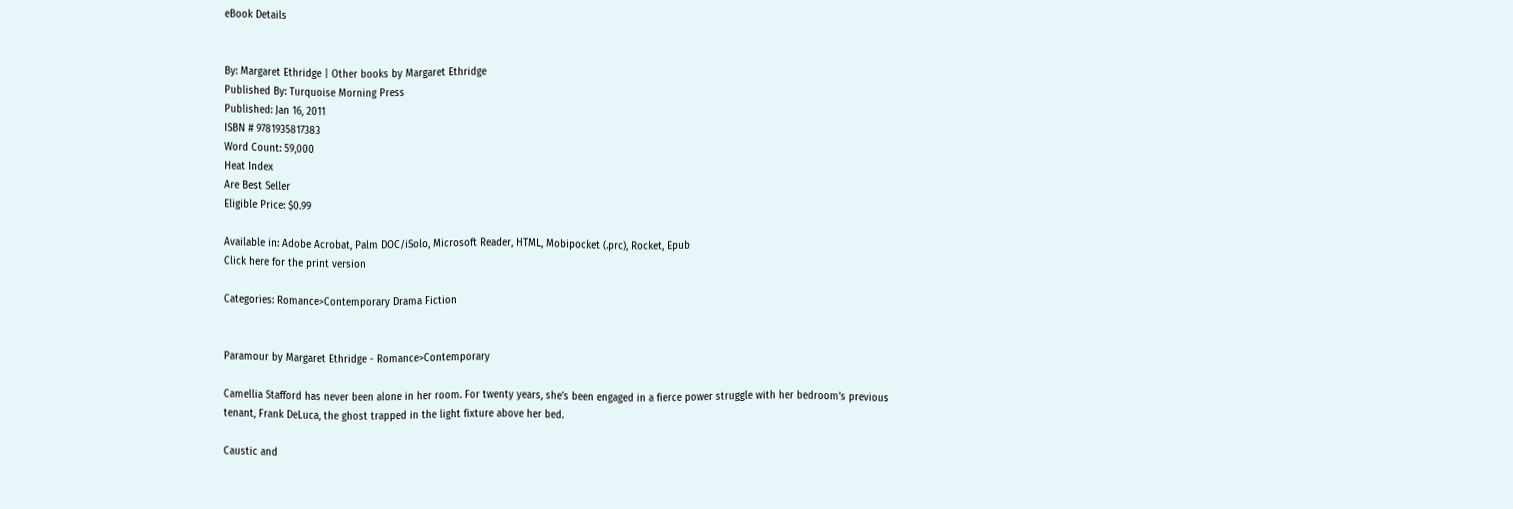eBook Details


By: Margaret Ethridge | Other books by Margaret Ethridge
Published By: Turquoise Morning Press
Published: Jan 16, 2011
ISBN # 9781935817383
Word Count: 59,000
Heat Index
Are Best Seller
Eligible Price: $0.99

Available in: Adobe Acrobat, Palm DOC/iSolo, Microsoft Reader, HTML, Mobipocket (.prc), Rocket, Epub
Click here for the print version

Categories: Romance>Contemporary Drama Fiction


Paramour by Margaret Ethridge - Romance>Contemporary

Camellia Stafford has never been alone in her room. For twenty years, she’s been engaged in a fierce power struggle with her bedroom’s previous tenant, Frank DeLuca, the ghost trapped in the light fixture above her bed.

Caustic and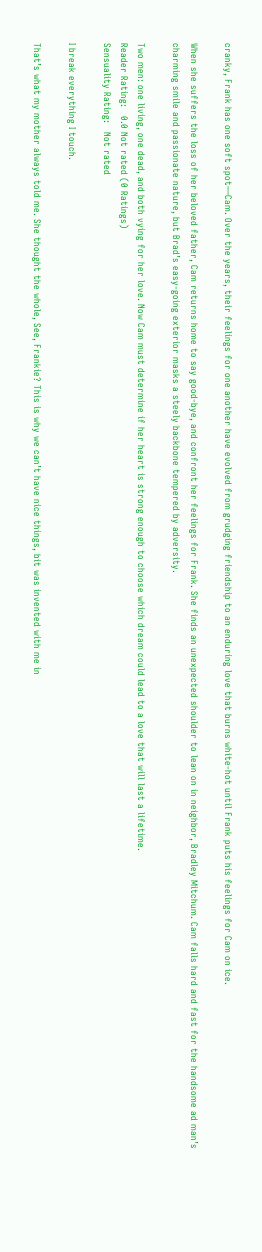cranky, Frank has one soft spot—Cam. Over the years, their feelings for one another have evolved from grudging friendship to an enduring love that burns white-hot until Frank puts his feelings for Cam on ice.

When she suffers the loss of her beloved father, Cam returns home to say good-bye, and confront her feelings for Frank. She finds an unexpected shoulder to lean on in neighbor, Bradley Mitchum. Cam falls hard and fast for the handsome ad man’s charming smile and passionate nature, but Brad’s easy-going exterior masks a steely backbone tempered by adversity.

Two men: one living, one dead, and both vying for her love. Now Cam must determine if her heart is strong enough to choose which dream could lead to a love that will last a lifetime.
Reader Rating:   0.0 Not rated (0 Ratings)
Sensuality Rating:   Not rated

I break everything I touch.

That’s what my mother always told me. She thought the whole, See, Frankie? This is why we can’t have nice things, bit was invented with me in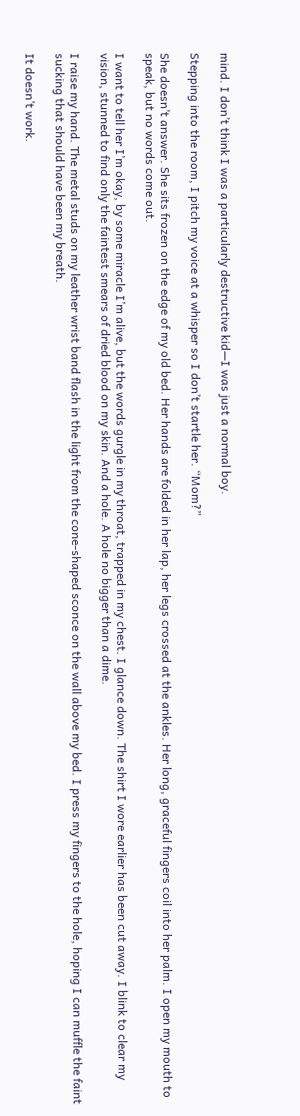mind. I don’t think I was a particularly destructive kid—I was just a normal boy.

Stepping into the room, I pitch my voice at a whisper so I don’t startle her. “Mom?”

She doesn’t answer. She sits frozen on the edge of my old bed. Her hands are folded in her lap, her legs crossed at the ankles. Her long, graceful fingers coil into her palm. I open my mouth to speak, but no words come out.

I want to tell her I’m okay, by some miracle I’m alive, but the words gurgle in my throat, trapped in my chest. I glance down. The shirt I wore earlier has been cut away. I blink to clear my vision, stunned to find only the faintest smears of dried blood on my skin. And a hole. A hole no bigger than a dime.

I raise my hand. The metal studs on my leather wrist band flash in the light from the cone-shaped sconce on the wall above my bed. I press my fingers to the hole, hoping I can muffle the faint sucking that should have been my breath.

It doesn’t work.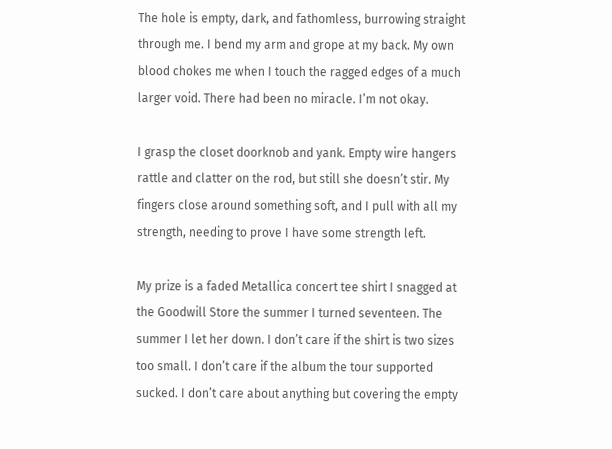The hole is empty, dark, and fathomless, burrowing straight through me. I bend my arm and grope at my back. My own blood chokes me when I touch the ragged edges of a much larger void. There had been no miracle. I’m not okay.

I grasp the closet doorknob and yank. Empty wire hangers rattle and clatter on the rod, but still she doesn’t stir. My fingers close around something soft, and I pull with all my strength, needing to prove I have some strength left.

My prize is a faded Metallica concert tee shirt I snagged at the Goodwill Store the summer I turned seventeen. The summer I let her down. I don’t care if the shirt is two sizes too small. I don’t care if the album the tour supported sucked. I don’t care about anything but covering the empty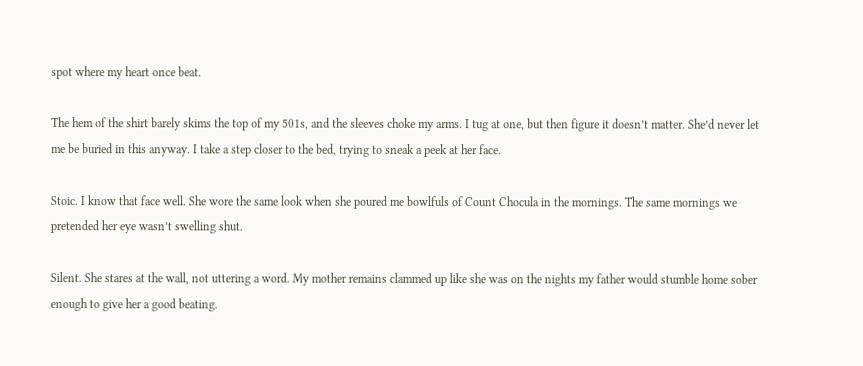spot where my heart once beat.

The hem of the shirt barely skims the top of my 501s, and the sleeves choke my arms. I tug at one, but then figure it doesn’t matter. She’d never let me be buried in this anyway. I take a step closer to the bed, trying to sneak a peek at her face.

Stoic. I know that face well. She wore the same look when she poured me bowlfuls of Count Chocula in the mornings. The same mornings we pretended her eye wasn’t swelling shut.

Silent. She stares at the wall, not uttering a word. My mother remains clammed up like she was on the nights my father would stumble home sober enough to give her a good beating.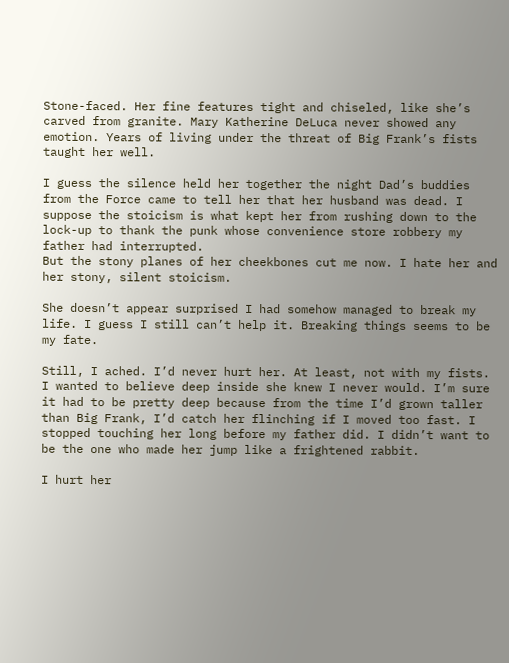Stone-faced. Her fine features tight and chiseled, like she’s carved from granite. Mary Katherine DeLuca never showed any emotion. Years of living under the threat of Big Frank’s fists taught her well.

I guess the silence held her together the night Dad’s buddies from the Force came to tell her that her husband was dead. I suppose the stoicism is what kept her from rushing down to the lock-up to thank the punk whose convenience store robbery my father had interrupted.
But the stony planes of her cheekbones cut me now. I hate her and her stony, silent stoicism.

She doesn’t appear surprised I had somehow managed to break my life. I guess I still can’t help it. Breaking things seems to be my fate.

Still, I ached. I’d never hurt her. At least, not with my fists. I wanted to believe deep inside she knew I never would. I’m sure it had to be pretty deep because from the time I’d grown taller than Big Frank, I’d catch her flinching if I moved too fast. I stopped touching her long before my father did. I didn’t want to be the one who made her jump like a frightened rabbit.

I hurt her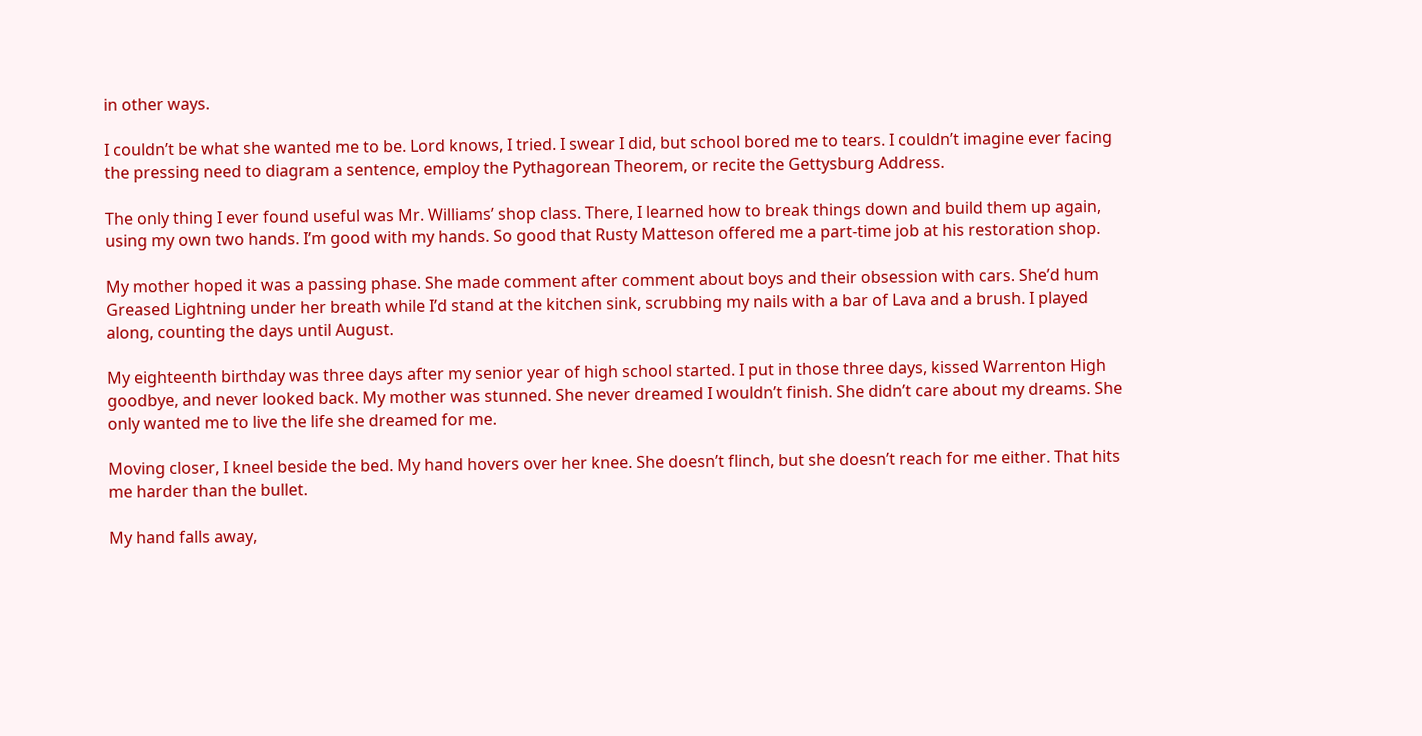in other ways.

I couldn’t be what she wanted me to be. Lord knows, I tried. I swear I did, but school bored me to tears. I couldn’t imagine ever facing the pressing need to diagram a sentence, employ the Pythagorean Theorem, or recite the Gettysburg Address.

The only thing I ever found useful was Mr. Williams’ shop class. There, I learned how to break things down and build them up again, using my own two hands. I’m good with my hands. So good that Rusty Matteson offered me a part-time job at his restoration shop.

My mother hoped it was a passing phase. She made comment after comment about boys and their obsession with cars. She’d hum Greased Lightning under her breath while I’d stand at the kitchen sink, scrubbing my nails with a bar of Lava and a brush. I played along, counting the days until August.

My eighteenth birthday was three days after my senior year of high school started. I put in those three days, kissed Warrenton High goodbye, and never looked back. My mother was stunned. She never dreamed I wouldn’t finish. She didn’t care about my dreams. She only wanted me to live the life she dreamed for me.

Moving closer, I kneel beside the bed. My hand hovers over her knee. She doesn’t flinch, but she doesn’t reach for me either. That hits me harder than the bullet.

My hand falls away,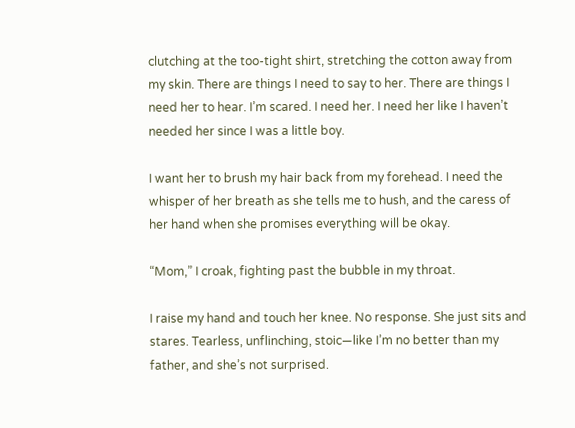clutching at the too-tight shirt, stretching the cotton away from my skin. There are things I need to say to her. There are things I need her to hear. I’m scared. I need her. I need her like I haven’t needed her since I was a little boy.

I want her to brush my hair back from my forehead. I need the whisper of her breath as she tells me to hush, and the caress of her hand when she promises everything will be okay.

“Mom,” I croak, fighting past the bubble in my throat.

I raise my hand and touch her knee. No response. She just sits and stares. Tearless, unflinching, stoic—like I’m no better than my father, and she’s not surprised.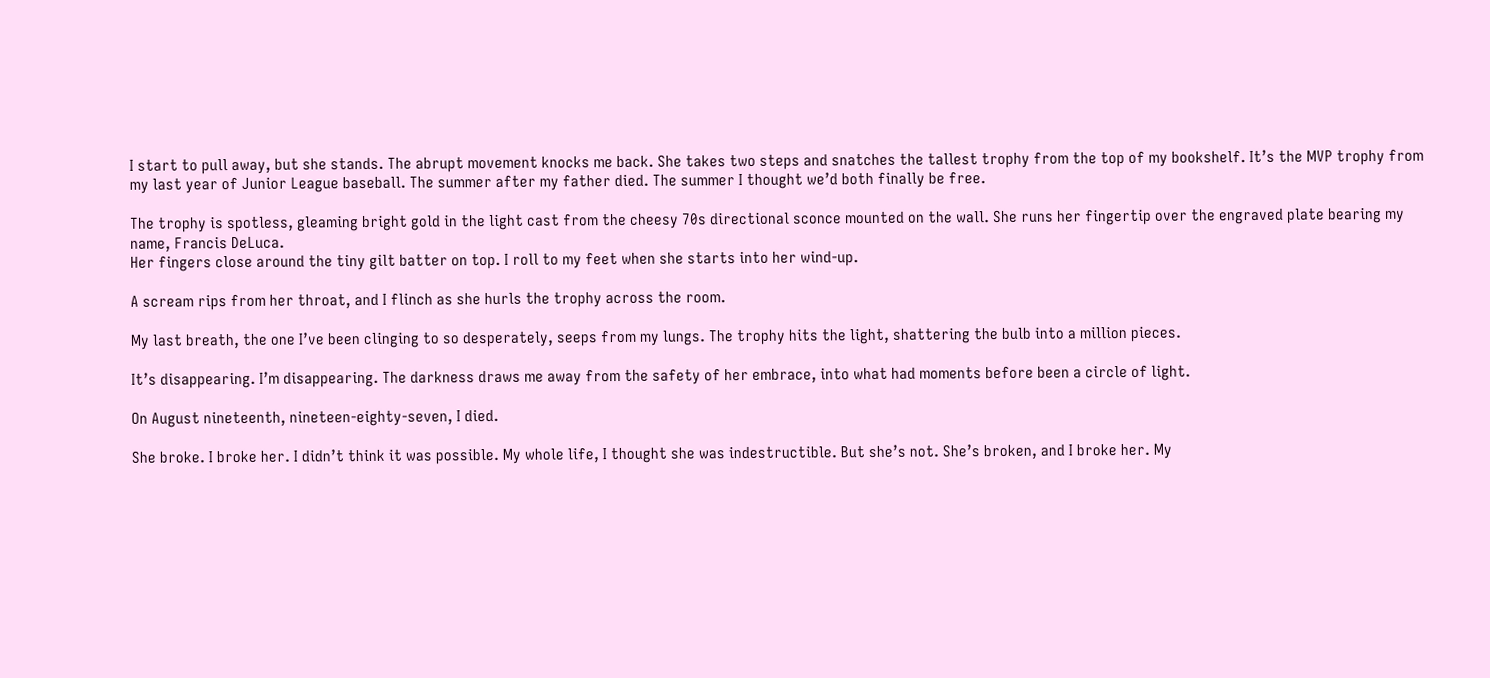I start to pull away, but she stands. The abrupt movement knocks me back. She takes two steps and snatches the tallest trophy from the top of my bookshelf. It’s the MVP trophy from my last year of Junior League baseball. The summer after my father died. The summer I thought we’d both finally be free.

The trophy is spotless, gleaming bright gold in the light cast from the cheesy 70s directional sconce mounted on the wall. She runs her fingertip over the engraved plate bearing my name, Francis DeLuca.
Her fingers close around the tiny gilt batter on top. I roll to my feet when she starts into her wind-up.

A scream rips from her throat, and I flinch as she hurls the trophy across the room.

My last breath, the one I’ve been clinging to so desperately, seeps from my lungs. The trophy hits the light, shattering the bulb into a million pieces.

It’s disappearing. I’m disappearing. The darkness draws me away from the safety of her embrace, into what had moments before been a circle of light.

On August nineteenth, nineteen-eighty-seven, I died.

She broke. I broke her. I didn’t think it was possible. My whole life, I thought she was indestructible. But she’s not. She’s broken, and I broke her. My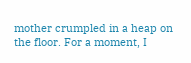mother crumpled in a heap on the floor. For a moment, I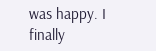was happy. I finally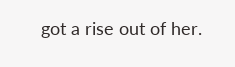got a rise out of her.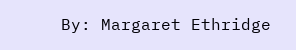By: Margaret Ethridge